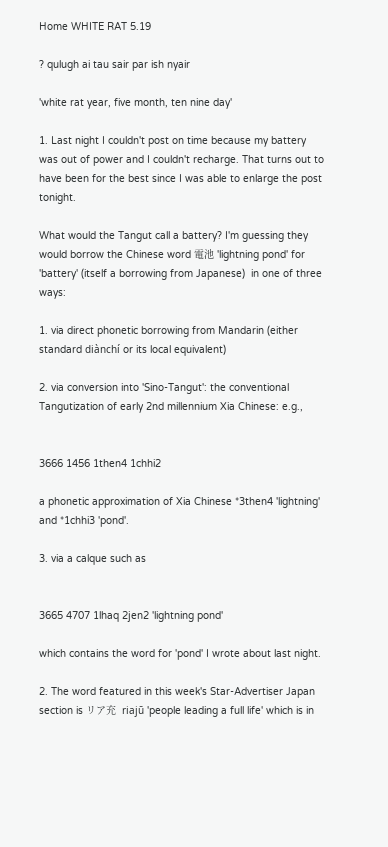Home WHITE RAT 5.19

? qulugh ai tau sair par ish nyair

'white rat year, five month, ten nine day'

1. Last night I couldn't post on time because my battery was out of power and I couldn't recharge. That turns out to have been for the best since I was able to enlarge the post tonight.

What would the Tangut call a battery? I'm guessing they would borrow the Chinese word 電池 'lightning pond' for 'battery' (itself a borrowing from Japanese)  in one of three ways:

1. via direct phonetic borrowing from Mandarin (either standard diànchí or its local equivalent)

2. via conversion into 'Sino-Tangut': the conventional Tangutization of early 2nd millennium Xia Chinese: e.g.,


3666 1456 1then4 1chhi2

a phonetic approximation of Xia Chinese *3then4 'lightning' and *1chhi3 'pond'.

3. via a calque such as


3665 4707 1lhaq 2jen2 'lightning pond'

which contains the word for 'pond' I wrote about last night.

2. The word featured in this week's Star-Advertiser Japan section is リア充  riajū 'people leading a full life' which is in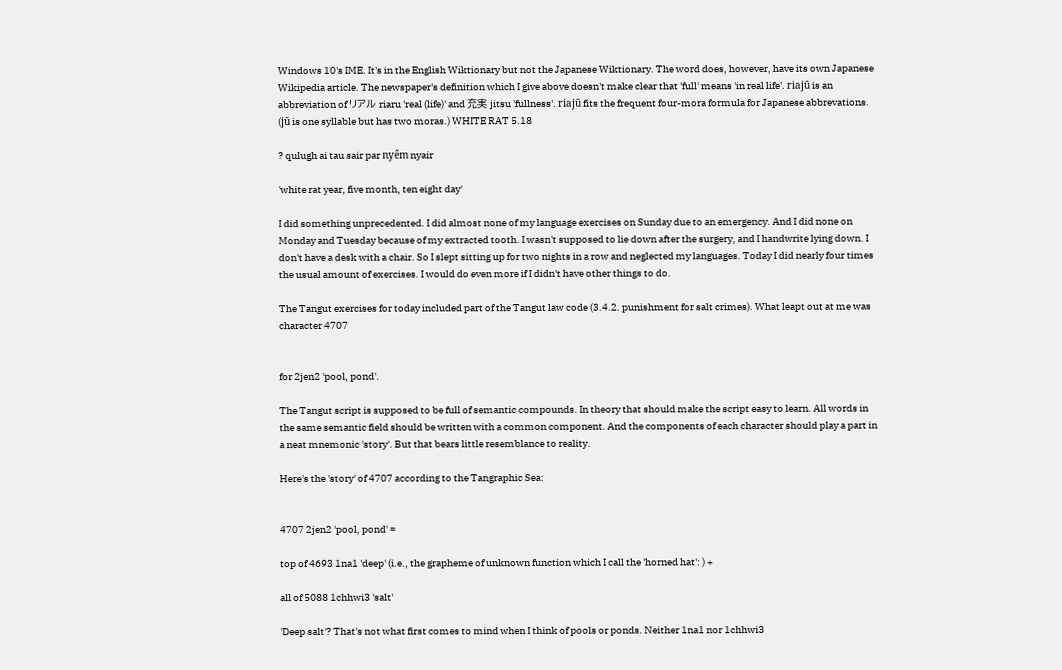Windows 10's IME. It's in the English Wiktionary but not the Japanese Wiktionary. The word does, however, have its own Japanese Wikipedia article. The newspaper's definition which I give above doesn't make clear that 'full' means 'in real life'. riajū is an abbreviation of リアル riaru 'real (life)' and 充実 jitsu 'fullness'. riajū fits the frequent four-mora formula for Japanese abbrevations. (jū is one syllable but has two moras.) WHITE RAT 5.18

? qulugh ai tau sair par nyêm nyair

'white rat year, five month, ten eight day'

I did something unprecedented. I did almost none of my language exercises on Sunday due to an emergency. And I did none on Monday and Tuesday because of my extracted tooth. I wasn't supposed to lie down after the surgery, and I handwrite lying down. I don't have a desk with a chair. So I slept sitting up for two nights in a row and neglected my languages. Today I did nearly four times the usual amount of exercises. I would do even more if I didn't have other things to do.

The Tangut exercises for today included part of the Tangut law code (3.4.2. punishment for salt crimes). What leapt out at me was character 4707


for 2jen2 'pool, pond'.

The Tangut script is supposed to be full of semantic compounds. In theory that should make the script easy to learn. All words in the same semantic field should be written with a common component. And the components of each character should play a part in a neat mnemonic 'story'. But that bears little resemblance to reality.

Here's the 'story' of 4707 according to the Tangraphic Sea:


4707 2jen2 'pool, pond' =

top of 4693 1na1 'deep' (i.e., the grapheme of unknown function which I call the 'horned hat': ) +

all of 5088 1chhwi3 'salt'

'Deep salt'? That's not what first comes to mind when I think of pools or ponds. Neither 1na1 nor 1chhwi3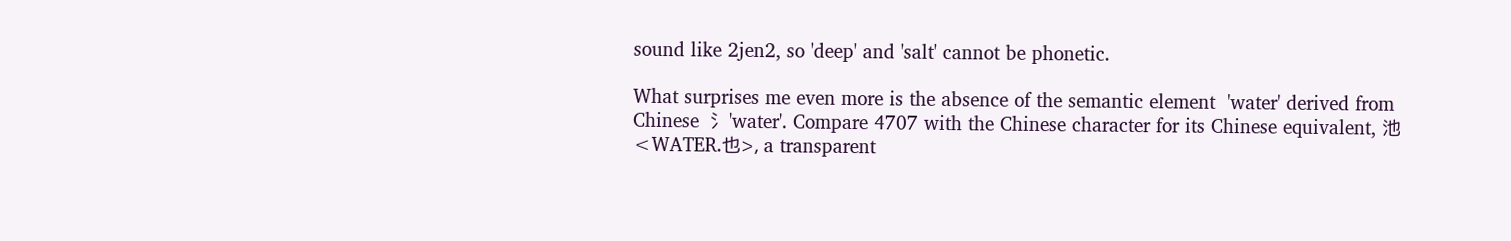sound like 2jen2, so 'deep' and 'salt' cannot be phonetic.

What surprises me even more is the absence of the semantic element  'water' derived from Chinese 氵 'water'. Compare 4707 with the Chinese character for its Chinese equivalent, 池 <WATER.也>, a transparent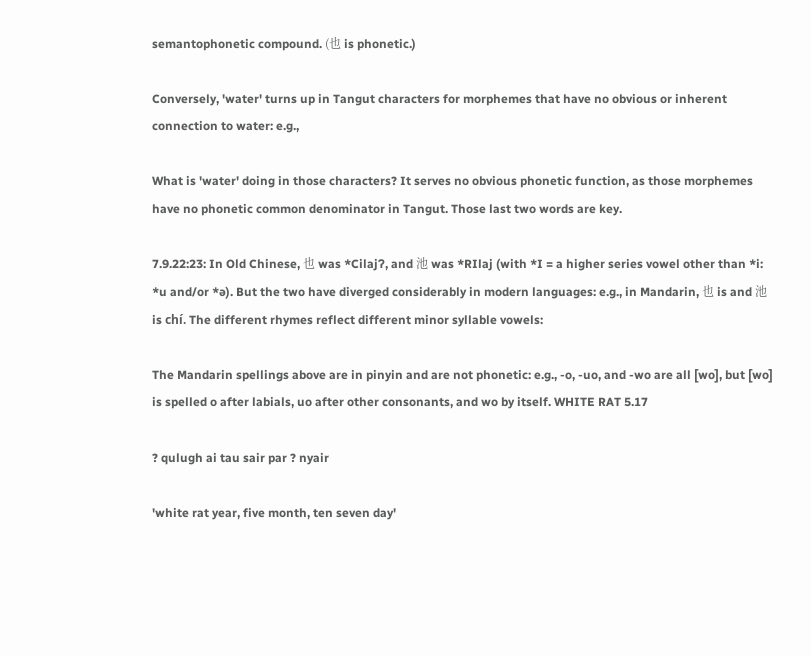semantophonetic compound. (也 is phonetic.)

Conversely, 'water' turns up in Tangut characters for morphemes that have no obvious or inherent connection to water: e.g.,

What is 'water' doing in those characters? It serves no obvious phonetic function, as those morphemes have no phonetic common denominator in Tangut. Those last two words are key.

7.9.22:23: In Old Chinese, 也 was *Cilajʔ, and 池 was *RIlaj (with *I = a higher series vowel other than *i: *u and/or *ə). But the two have diverged considerably in modern languages: e.g., in Mandarin, 也 is and 池 is chí. The different rhymes reflect different minor syllable vowels:

The Mandarin spellings above are in pinyin and are not phonetic: e.g., -o, -uo, and -wo are all [wo], but [wo] is spelled o after labials, uo after other consonants, and wo by itself. WHITE RAT 5.17

? qulugh ai tau sair par ? nyair

'white rat year, five month, ten seven day'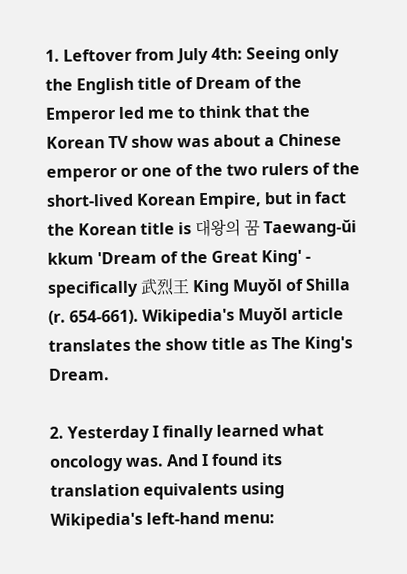1. Leftover from July 4th: Seeing only the English title of Dream of the Emperor led me to think that the Korean TV show was about a Chinese emperor or one of the two rulers of the short-lived Korean Empire, but in fact the Korean title is 대왕의 꿈 Taewang-ŭi kkum 'Dream of the Great King' - specifically 武烈王 King Muyŏl of Shilla (r. 654-661). Wikipedia's Muyŏl article translates the show title as The King's Dream.

2. Yesterday I finally learned what oncology was. And I found its translation equivalents using Wikipedia's left-hand menu: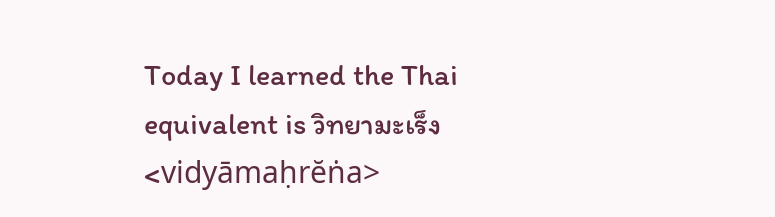Today I learned the Thai equivalent is วิทยามะเร็ง <vidyāmaḥrĕṅa>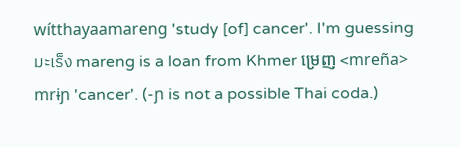wítthayaamareng 'study [of] cancer'. I'm guessing มะเร็ง mareng is a loan from Khmer ម្រេញ <mreña>  mrɨɲ 'cancer'. (-ɲ is not a possible Thai coda.)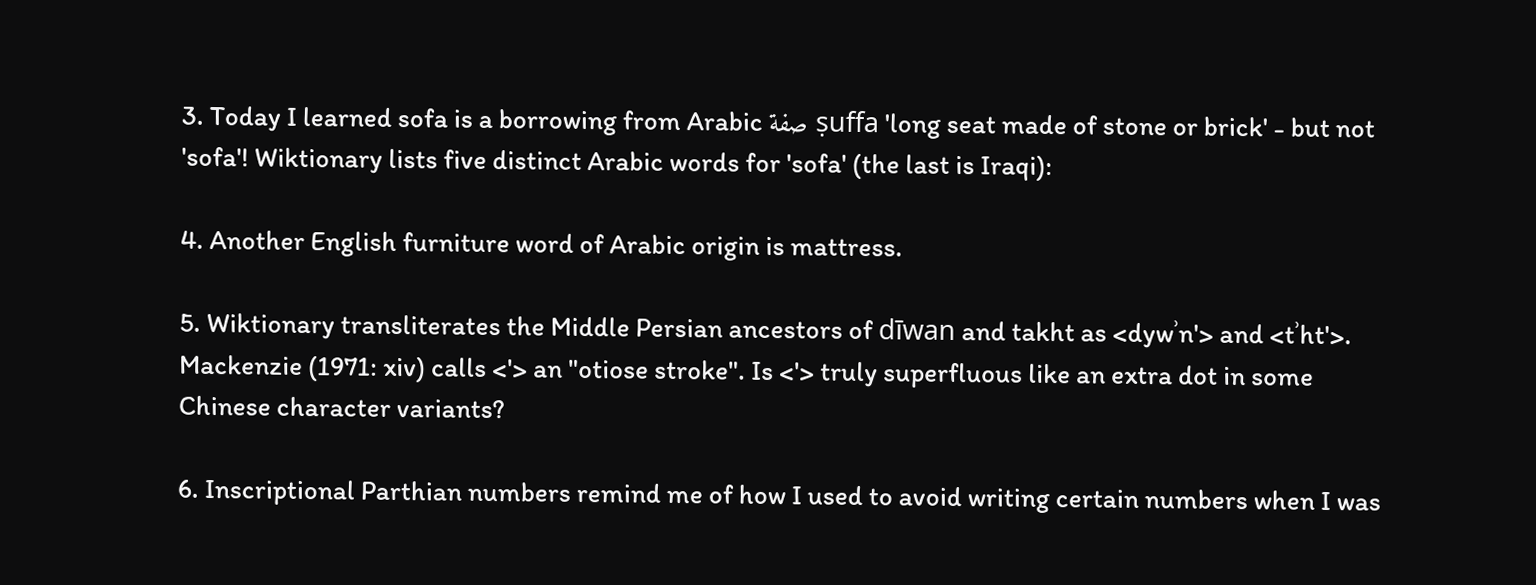3. Today I learned sofa is a borrowing from Arabic صفة ṣuffa 'long seat made of stone or brick' - but not 'sofa'! Wiktionary lists five distinct Arabic words for 'sofa' (the last is Iraqi):

4. Another English furniture word of Arabic origin is mattress.

5. Wiktionary transliterates the Middle Persian ancestors of dīwan and takht as <dywʾn'> and <tʾht'>. Mackenzie (1971: xiv) calls <'> an "otiose stroke". Is <'> truly superfluous like an extra dot in some Chinese character variants?

6. Inscriptional Parthian numbers remind me of how I used to avoid writing certain numbers when I was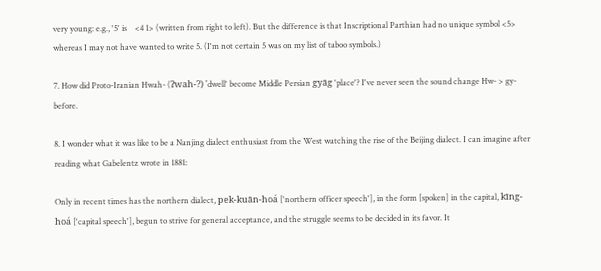very young: e.g., '5' is    <4 1> (written from right to left). But the difference is that Inscriptional Parthian had no unique symbol <5> whereas I may not have wanted to write 5. (I'm not certain 5 was on my list of taboo symbols.)

7. How did Proto-Iranian Hwah- (ʔwah-?) 'dwell' become Middle Persian gyāg 'place'? I've never seen the sound change Hw- > gy- before.

8. I wonder what it was like to be a Nanjing dialect enthusiast from the West watching the rise of the Beijing dialect. I can imagine after reading what Gabelentz wrote in 1881:

Only in recent times has the northern dialect, pek-kuān-hoá ['northern officer speech'], in the form [spoken] in the capital, kīng-hoá ['capital speech'], begun to strive for general acceptance, and the struggle seems to be decided in its favor. It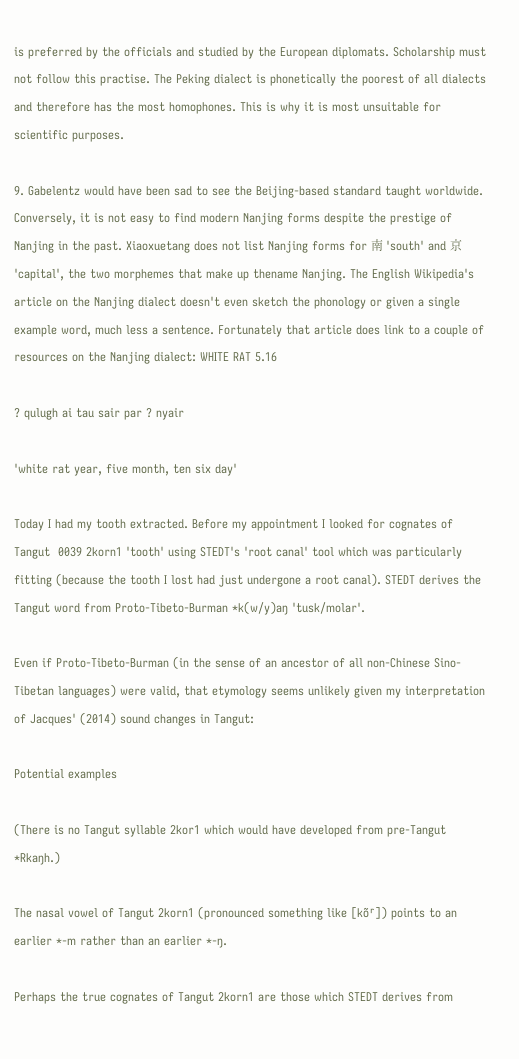is preferred by the officials and studied by the European diplomats. Scholarship must not follow this practise. The Peking dialect is phonetically the poorest of all dialects and therefore has the most homophones. This is why it is most unsuitable for scientific purposes.

9. Gabelentz would have been sad to see the Beijing-based standard taught worldwide. Conversely, it is not easy to find modern Nanjing forms despite the prestige of Nanjing in the past. Xiaoxuetang does not list Nanjing forms for 南 'south' and 京 'capital', the two morphemes that make up thename Nanjing. The English Wikipedia's article on the Nanjing dialect doesn't even sketch the phonology or given a single example word, much less a sentence. Fortunately that article does link to a couple of resources on the Nanjing dialect: WHITE RAT 5.16

? qulugh ai tau sair par ? nyair

'white rat year, five month, ten six day'

Today I had my tooth extracted. Before my appointment I looked for cognates of Tangut  0039 2korn1 'tooth' using STEDT's 'root canal' tool which was particularly fitting (because the tooth I lost had just undergone a root canal). STEDT derives the Tangut word from Proto-Tibeto-Burman *k(w/y)aŋ 'tusk/molar'.

Even if Proto-Tibeto-Burman (in the sense of an ancestor of all non-Chinese Sino-Tibetan languages) were valid, that etymology seems unlikely given my interpretation of Jacques' (2014) sound changes in Tangut:

Potential examples

(There is no Tangut syllable 2kor1 which would have developed from pre-Tangut *Rkaŋh.)

The nasal vowel of Tangut 2korn1 (pronounced something like [kõʳ]) points to an earlier *-m rather than an earlier *-ŋ.

Perhaps the true cognates of Tangut 2korn1 are those which STEDT derives from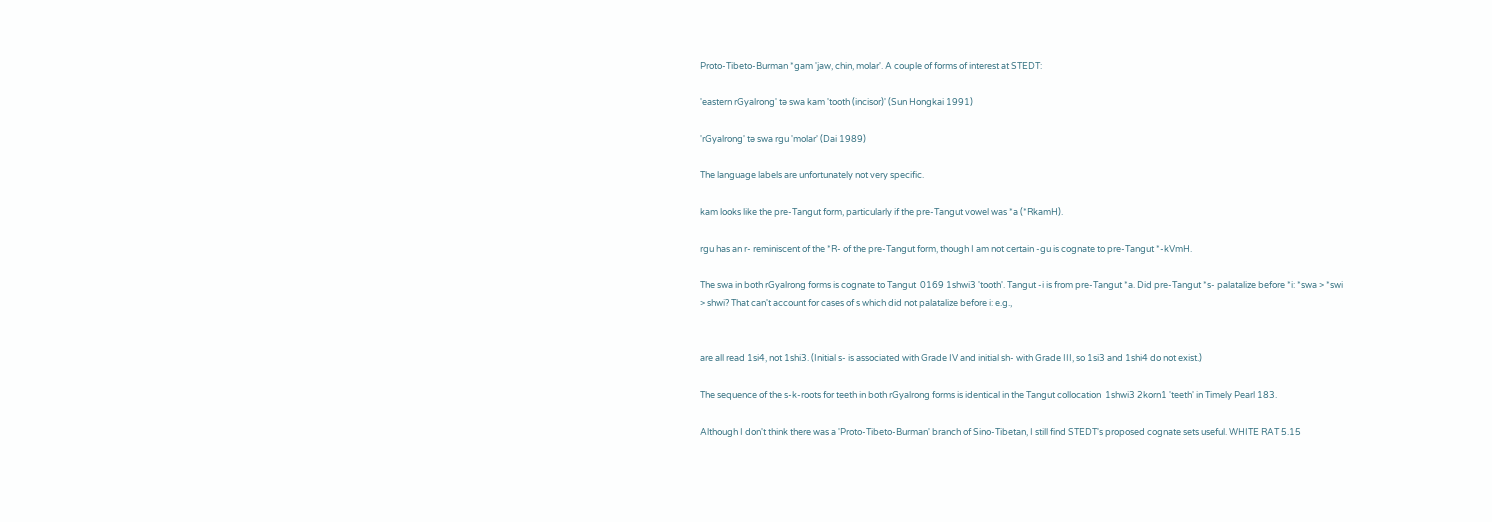Proto-Tibeto-Burman *gam 'jaw, chin, molar'. A couple of forms of interest at STEDT:

'eastern rGyalrong' tə swa kam 'tooth (incisor)' (Sun Hongkai 1991)

'rGyalrong' tə swa rgu 'molar' (Dai 1989)

The language labels are unfortunately not very specific.

kam looks like the pre-Tangut form, particularly if the pre-Tangut vowel was *a (*RkamH).

rgu has an r- reminiscent of the *R- of the pre-Tangut form, though I am not certain -gu is cognate to pre-Tangut *-kVmH.

The swa in both rGyalrong forms is cognate to Tangut  0169 1shwi3 'tooth'. Tangut -i is from pre-Tangut *a. Did pre-Tangut *s- palatalize before *i: *swa > *swi > shwi? That can't account for cases of s which did not palatalize before i: e.g.,


are all read 1si4, not 1shi3. (Initial s- is associated with Grade IV and initial sh- with Grade III, so 1si3 and 1shi4 do not exist.)

The sequence of the s-k-roots for teeth in both rGyalrong forms is identical in the Tangut collocation  1shwi3 2korn1 'teeth' in Timely Pearl 183.

Although I don't think there was a 'Proto-Tibeto-Burman' branch of Sino-Tibetan, I still find STEDT's proposed cognate sets useful. WHITE RAT 5.15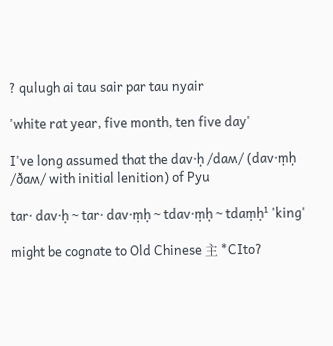? qulugh ai tau sair par tau nyair

'white rat year, five month, ten five day'

I've long assumed that the dav·ḥ /daʍ/ (dav·ṃḥ /ðaʍ/ with initial lenition) of Pyu

tar· dav·ḥ ~ tar· dav·ṃḥ ~ tdav·ṃḥ ~ tdaṃḥ¹ 'king'

might be cognate to Old Chinese 主 *CItoʔ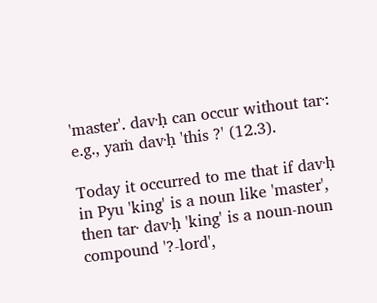'master'. dav·ḥ can occur without tar·: e.g., yaṁ dav·ḥ 'this ?' (12.3).

Today it occurred to me that if dav·ḥ in Pyu 'king' is a noun like 'master', then tar· dav·ḥ 'king' is a noun-noun compound '?-lord',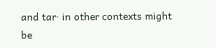and tar· in other contexts might be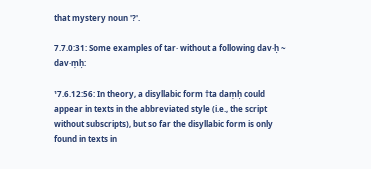that mystery noun '?'.

7.7.0:31: Some examples of tar· without a following dav·ḥ ~ dav·ṃḥ:

¹7.6.12:56: In theory, a disyllabic form †ta daṃḥ could appear in texts in the abbreviated style (i.e., the script without subscripts), but so far the disyllabic form is only found in texts in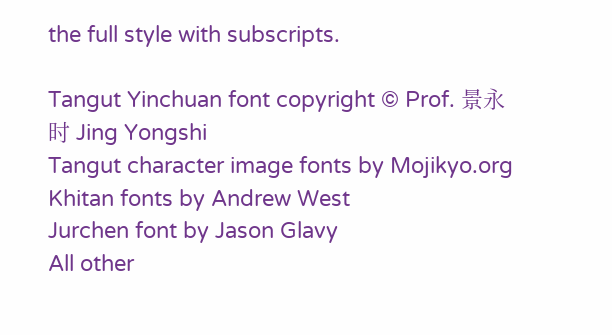the full style with subscripts.

Tangut Yinchuan font copyright © Prof. 景永时 Jing Yongshi
Tangut character image fonts by Mojikyo.org
Khitan fonts by Andrew West
Jurchen font by Jason Glavy
All other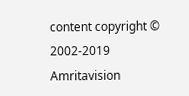content copyright © 2002-2019 Amritavision